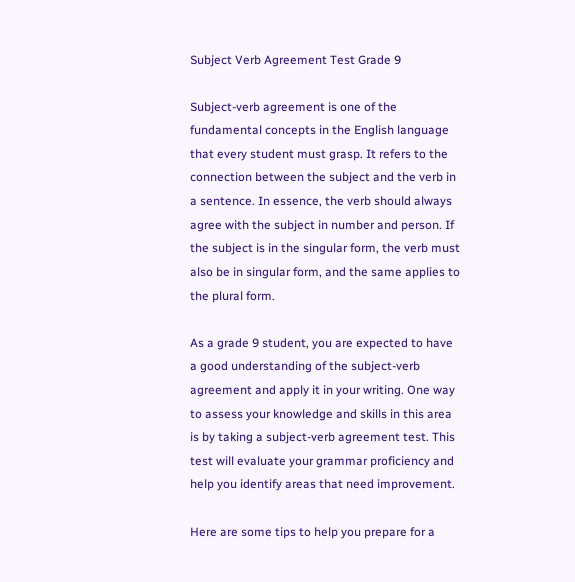Subject Verb Agreement Test Grade 9

Subject-verb agreement is one of the fundamental concepts in the English language that every student must grasp. It refers to the connection between the subject and the verb in a sentence. In essence, the verb should always agree with the subject in number and person. If the subject is in the singular form, the verb must also be in singular form, and the same applies to the plural form.

As a grade 9 student, you are expected to have a good understanding of the subject-verb agreement and apply it in your writing. One way to assess your knowledge and skills in this area is by taking a subject-verb agreement test. This test will evaluate your grammar proficiency and help you identify areas that need improvement.

Here are some tips to help you prepare for a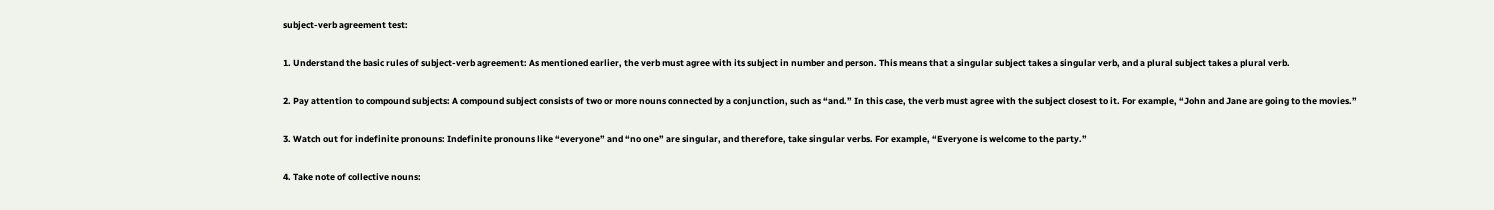subject-verb agreement test:

1. Understand the basic rules of subject-verb agreement: As mentioned earlier, the verb must agree with its subject in number and person. This means that a singular subject takes a singular verb, and a plural subject takes a plural verb.

2. Pay attention to compound subjects: A compound subject consists of two or more nouns connected by a conjunction, such as “and.” In this case, the verb must agree with the subject closest to it. For example, “John and Jane are going to the movies.”

3. Watch out for indefinite pronouns: Indefinite pronouns like “everyone” and “no one” are singular, and therefore, take singular verbs. For example, “Everyone is welcome to the party.”

4. Take note of collective nouns: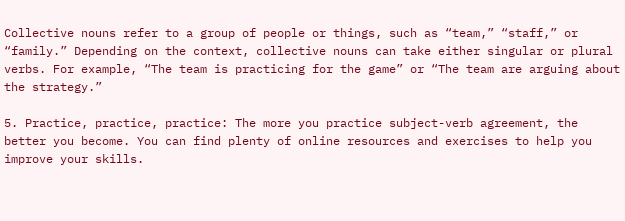Collective nouns refer to a group of people or things, such as “team,” “staff,” or “family.” Depending on the context, collective nouns can take either singular or plural verbs. For example, “The team is practicing for the game” or “The team are arguing about the strategy.”

5. Practice, practice, practice: The more you practice subject-verb agreement, the better you become. You can find plenty of online resources and exercises to help you improve your skills.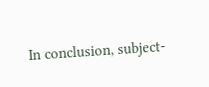In conclusion, subject-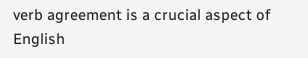verb agreement is a crucial aspect of English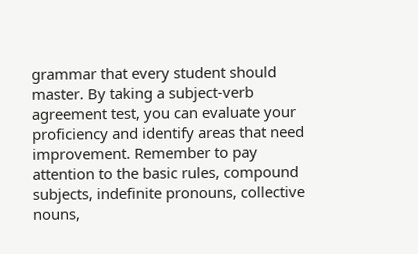grammar that every student should master. By taking a subject-verb agreement test, you can evaluate your proficiency and identify areas that need improvement. Remember to pay attention to the basic rules, compound subjects, indefinite pronouns, collective nouns,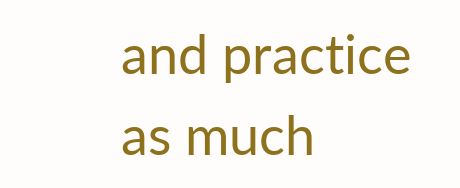and practice as much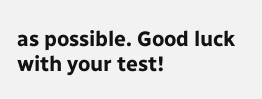as possible. Good luck with your test!